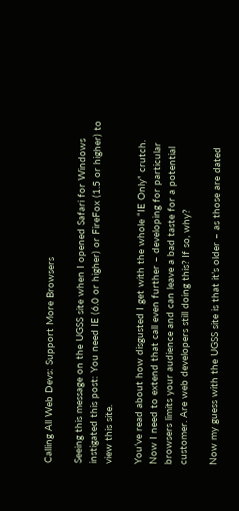Calling All Web Devs: Support More Browsers

Seeing this message on the UGSS site when I opened Safari for Windows instigated this post: You need IE (6.0 or higher) or FireFox (1.5 or higher) to view this site.

You’ve read about how disgusted I get with the whole “IE Only” crutch. Now I need to extend that call even further – developing for particular browsers limits your audience and can leave a bad taste for a potential customer. Are web developers still doing this? If so, why?

Now my guess with the UGSS site is that it’s older – as those are dated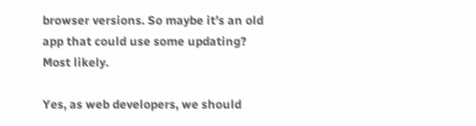browser versions. So maybe it’s an old app that could use some updating? Most likely.

Yes, as web developers, we should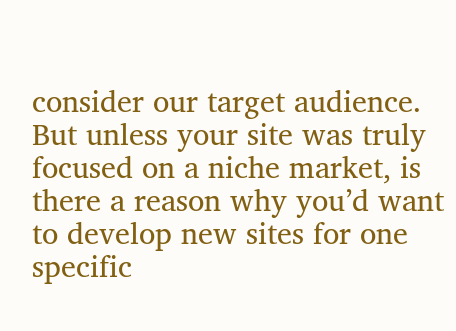consider our target audience. But unless your site was truly focused on a niche market, is there a reason why you’d want to develop new sites for one specific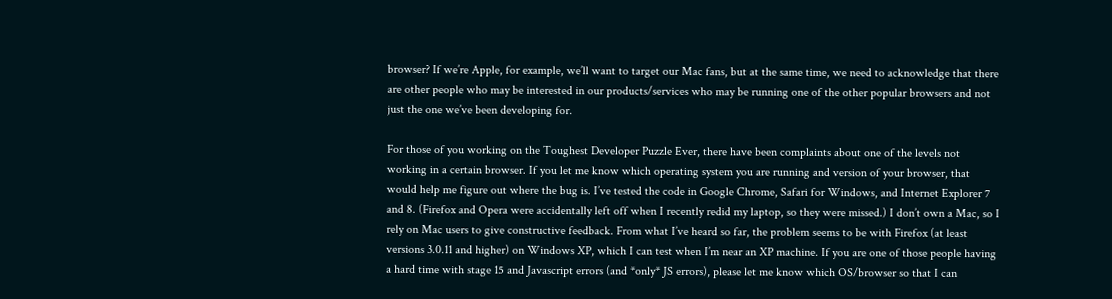browser? If we’re Apple, for example, we’ll want to target our Mac fans, but at the same time, we need to acknowledge that there are other people who may be interested in our products/services who may be running one of the other popular browsers and not just the one we’ve been developing for.

For those of you working on the Toughest Developer Puzzle Ever, there have been complaints about one of the levels not working in a certain browser. If you let me know which operating system you are running and version of your browser, that would help me figure out where the bug is. I’ve tested the code in Google Chrome, Safari for Windows, and Internet Explorer 7 and 8. (Firefox and Opera were accidentally left off when I recently redid my laptop, so they were missed.) I don’t own a Mac, so I rely on Mac users to give constructive feedback. From what I’ve heard so far, the problem seems to be with Firefox (at least versions 3.0.11 and higher) on Windows XP, which I can test when I’m near an XP machine. If you are one of those people having a hard time with stage 15 and Javascript errors (and *only* JS errors), please let me know which OS/browser so that I can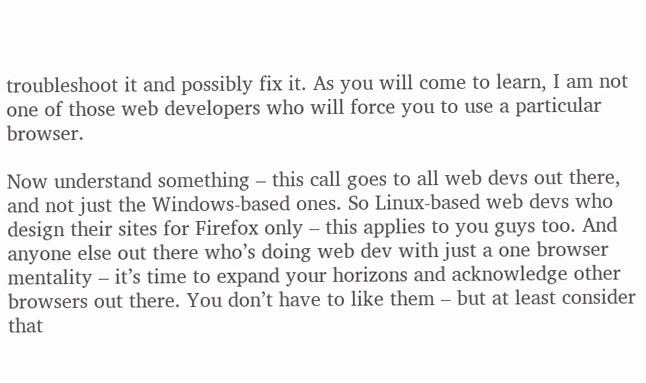troubleshoot it and possibly fix it. As you will come to learn, I am not one of those web developers who will force you to use a particular browser.

Now understand something – this call goes to all web devs out there, and not just the Windows-based ones. So Linux-based web devs who design their sites for Firefox only – this applies to you guys too. And anyone else out there who’s doing web dev with just a one browser mentality – it’s time to expand your horizons and acknowledge other browsers out there. You don’t have to like them – but at least consider that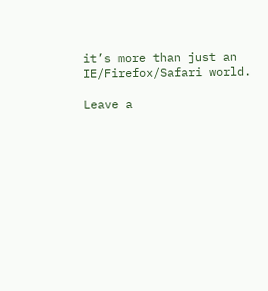it’s more than just an IE/Firefox/Safari world.

Leave a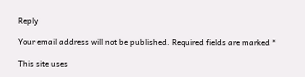Reply

Your email address will not be published. Required fields are marked *

This site uses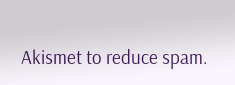Akismet to reduce spam.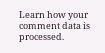Learn how your comment data is processed.